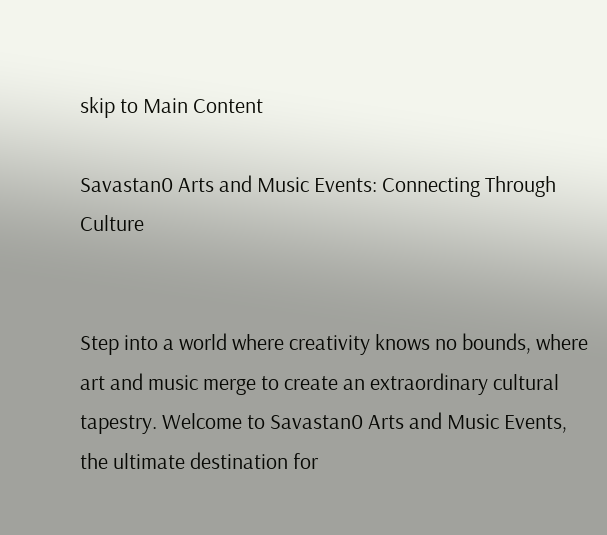skip to Main Content

Savastan0 Arts and Music Events: Connecting Through Culture


Step into a world where creativity knows no bounds, where art and music merge to create an extraordinary cultural tapestry. Welcome to Savastan0 Arts and Music Events, the ultimate destination for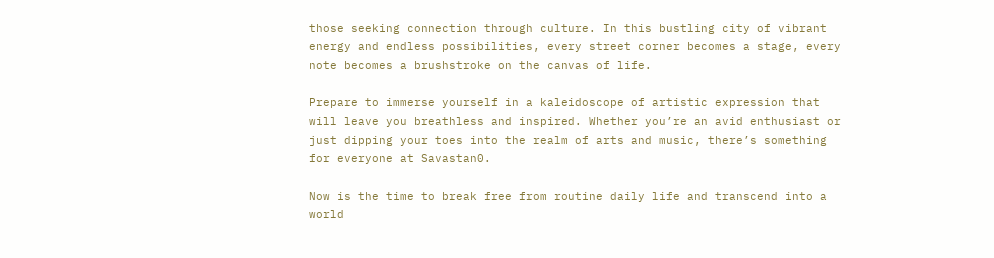those seeking connection through culture. In this bustling city of vibrant energy and endless possibilities, every street corner becomes a stage, every note becomes a brushstroke on the canvas of life.

Prepare to immerse yourself in a kaleidoscope of artistic expression that will leave you breathless and inspired. Whether you’re an avid enthusiast or just dipping your toes into the realm of arts and music, there’s something for everyone at Savastan0.

Now is the time to break free from routine daily life and transcend into a world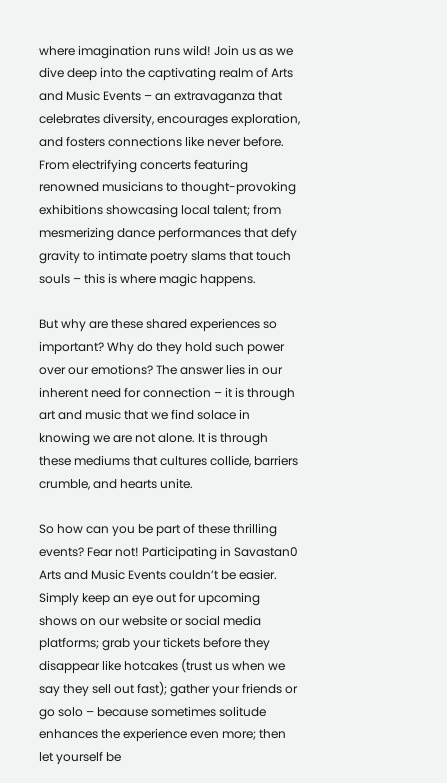where imagination runs wild! Join us as we dive deep into the captivating realm of Arts and Music Events – an extravaganza that celebrates diversity, encourages exploration, and fosters connections like never before. From electrifying concerts featuring renowned musicians to thought-provoking exhibitions showcasing local talent; from mesmerizing dance performances that defy gravity to intimate poetry slams that touch souls – this is where magic happens.

But why are these shared experiences so important? Why do they hold such power over our emotions? The answer lies in our inherent need for connection – it is through art and music that we find solace in knowing we are not alone. It is through these mediums that cultures collide, barriers crumble, and hearts unite.

So how can you be part of these thrilling events? Fear not! Participating in Savastan0 Arts and Music Events couldn’t be easier. Simply keep an eye out for upcoming shows on our website or social media platforms; grab your tickets before they disappear like hotcakes (trust us when we say they sell out fast); gather your friends or go solo – because sometimes solitude enhances the experience even more; then let yourself be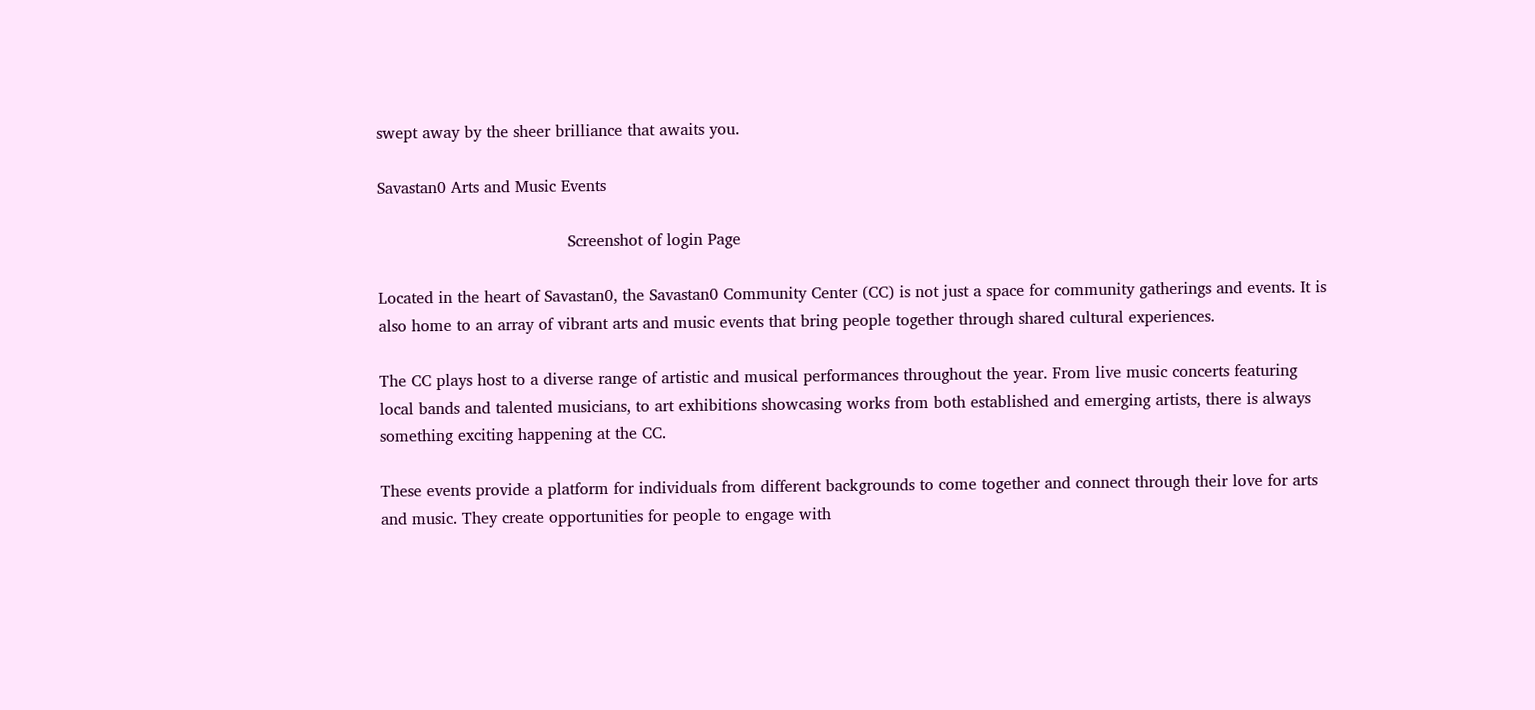swept away by the sheer brilliance that awaits you.

Savastan0 Arts and Music Events

                                      Screenshot of login Page

Located in the heart of Savastan0, the Savastan0 Community Center (CC) is not just a space for community gatherings and events. It is also home to an array of vibrant arts and music events that bring people together through shared cultural experiences.

The CC plays host to a diverse range of artistic and musical performances throughout the year. From live music concerts featuring local bands and talented musicians, to art exhibitions showcasing works from both established and emerging artists, there is always something exciting happening at the CC.

These events provide a platform for individuals from different backgrounds to come together and connect through their love for arts and music. They create opportunities for people to engage with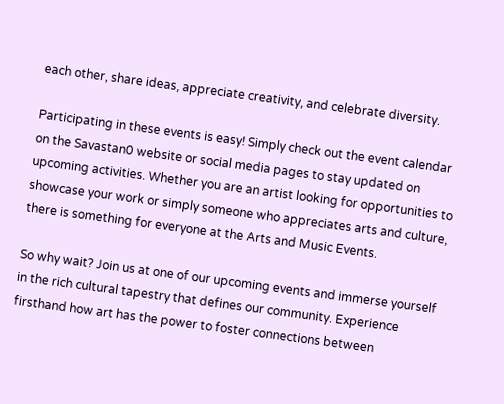each other, share ideas, appreciate creativity, and celebrate diversity.

Participating in these events is easy! Simply check out the event calendar on the Savastan0 website or social media pages to stay updated on upcoming activities. Whether you are an artist looking for opportunities to showcase your work or simply someone who appreciates arts and culture, there is something for everyone at the Arts and Music Events.

So why wait? Join us at one of our upcoming events and immerse yourself in the rich cultural tapestry that defines our community. Experience firsthand how art has the power to foster connections between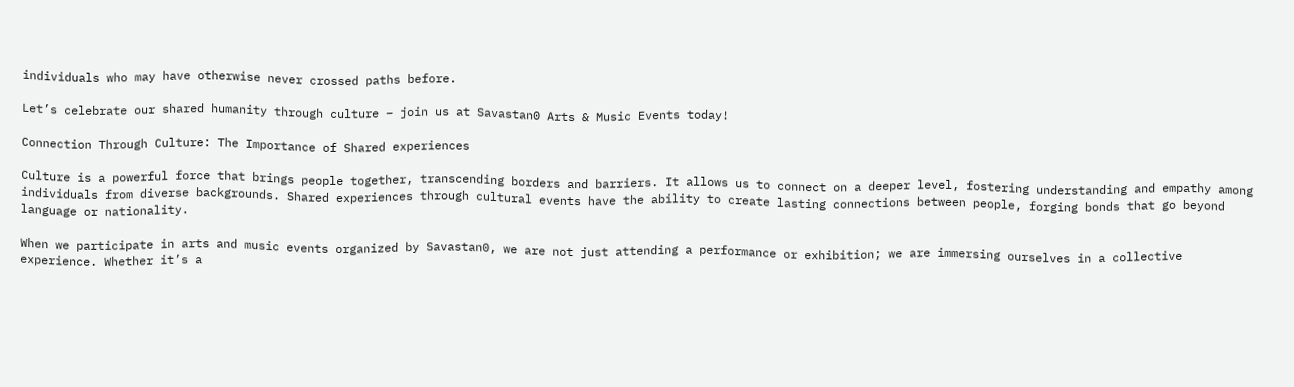individuals who may have otherwise never crossed paths before.

Let’s celebrate our shared humanity through culture – join us at Savastan0 Arts & Music Events today!

Connection Through Culture: The Importance of Shared experiences

Culture is a powerful force that brings people together, transcending borders and barriers. It allows us to connect on a deeper level, fostering understanding and empathy among individuals from diverse backgrounds. Shared experiences through cultural events have the ability to create lasting connections between people, forging bonds that go beyond language or nationality.

When we participate in arts and music events organized by Savastan0, we are not just attending a performance or exhibition; we are immersing ourselves in a collective experience. Whether it’s a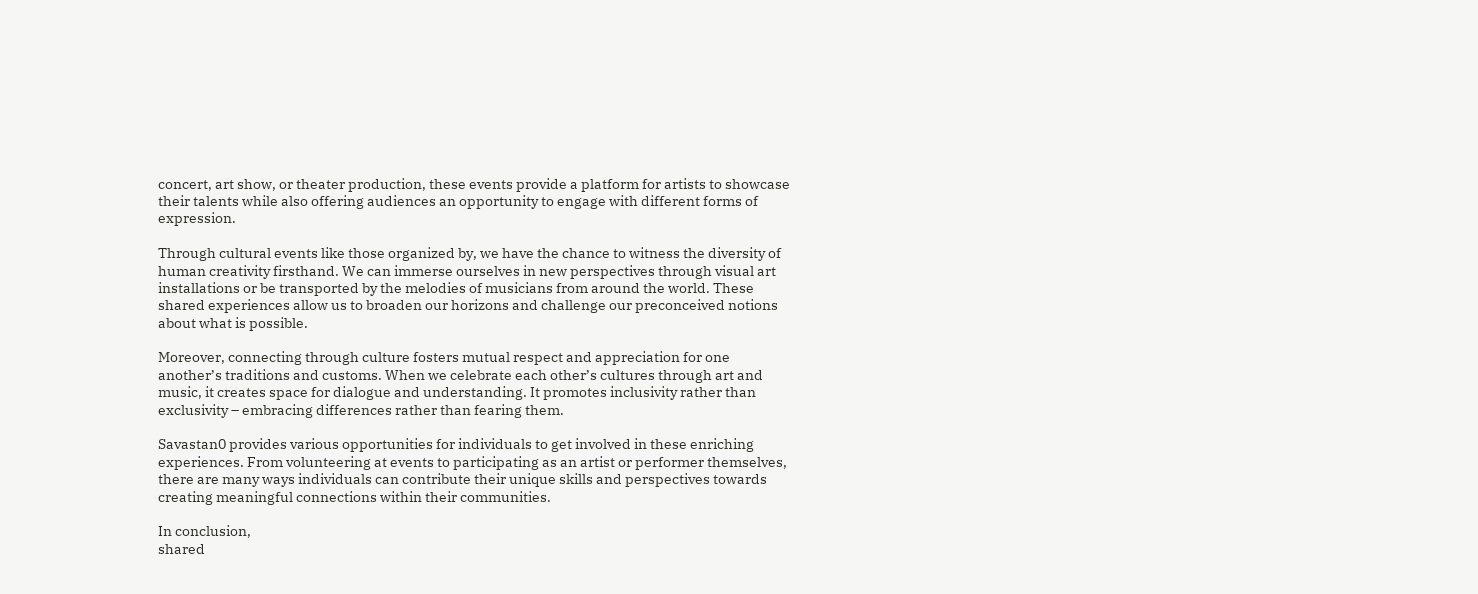concert, art show, or theater production, these events provide a platform for artists to showcase their talents while also offering audiences an opportunity to engage with different forms of expression.

Through cultural events like those organized by, we have the chance to witness the diversity of human creativity firsthand. We can immerse ourselves in new perspectives through visual art installations or be transported by the melodies of musicians from around the world. These shared experiences allow us to broaden our horizons and challenge our preconceived notions about what is possible.

Moreover, connecting through culture fosters mutual respect and appreciation for one another’s traditions and customs. When we celebrate each other’s cultures through art and music, it creates space for dialogue and understanding. It promotes inclusivity rather than exclusivity – embracing differences rather than fearing them.

Savastan0 provides various opportunities for individuals to get involved in these enriching experiences. From volunteering at events to participating as an artist or performer themselves, there are many ways individuals can contribute their unique skills and perspectives towards creating meaningful connections within their communities.

In conclusion,
shared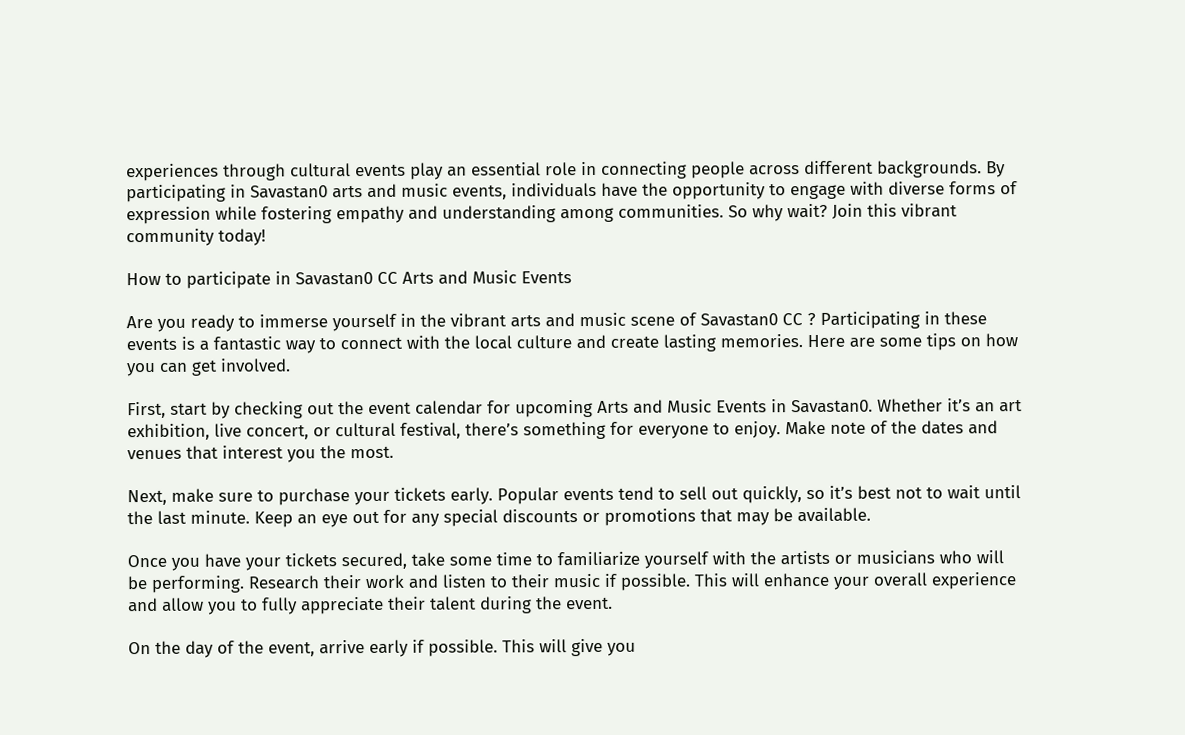experiences through cultural events play an essential role in connecting people across different backgrounds. By participating in Savastan0 arts and music events, individuals have the opportunity to engage with diverse forms of expression while fostering empathy and understanding among communities. So why wait? Join this vibrant community today!

How to participate in Savastan0 CC Arts and Music Events

Are you ready to immerse yourself in the vibrant arts and music scene of Savastan0 CC ? Participating in these events is a fantastic way to connect with the local culture and create lasting memories. Here are some tips on how you can get involved.

First, start by checking out the event calendar for upcoming Arts and Music Events in Savastan0. Whether it’s an art exhibition, live concert, or cultural festival, there’s something for everyone to enjoy. Make note of the dates and venues that interest you the most.

Next, make sure to purchase your tickets early. Popular events tend to sell out quickly, so it’s best not to wait until the last minute. Keep an eye out for any special discounts or promotions that may be available.

Once you have your tickets secured, take some time to familiarize yourself with the artists or musicians who will be performing. Research their work and listen to their music if possible. This will enhance your overall experience and allow you to fully appreciate their talent during the event.

On the day of the event, arrive early if possible. This will give you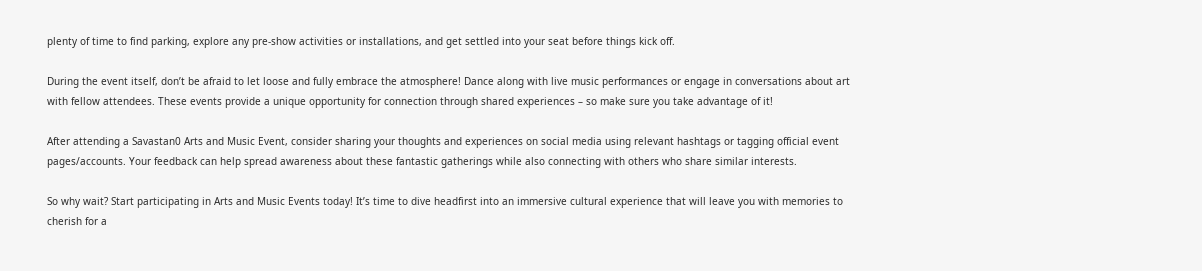plenty of time to find parking, explore any pre-show activities or installations, and get settled into your seat before things kick off.

During the event itself, don’t be afraid to let loose and fully embrace the atmosphere! Dance along with live music performances or engage in conversations about art with fellow attendees. These events provide a unique opportunity for connection through shared experiences – so make sure you take advantage of it!

After attending a Savastan0 Arts and Music Event, consider sharing your thoughts and experiences on social media using relevant hashtags or tagging official event pages/accounts. Your feedback can help spread awareness about these fantastic gatherings while also connecting with others who share similar interests.

So why wait? Start participating in Arts and Music Events today! It’s time to dive headfirst into an immersive cultural experience that will leave you with memories to cherish for a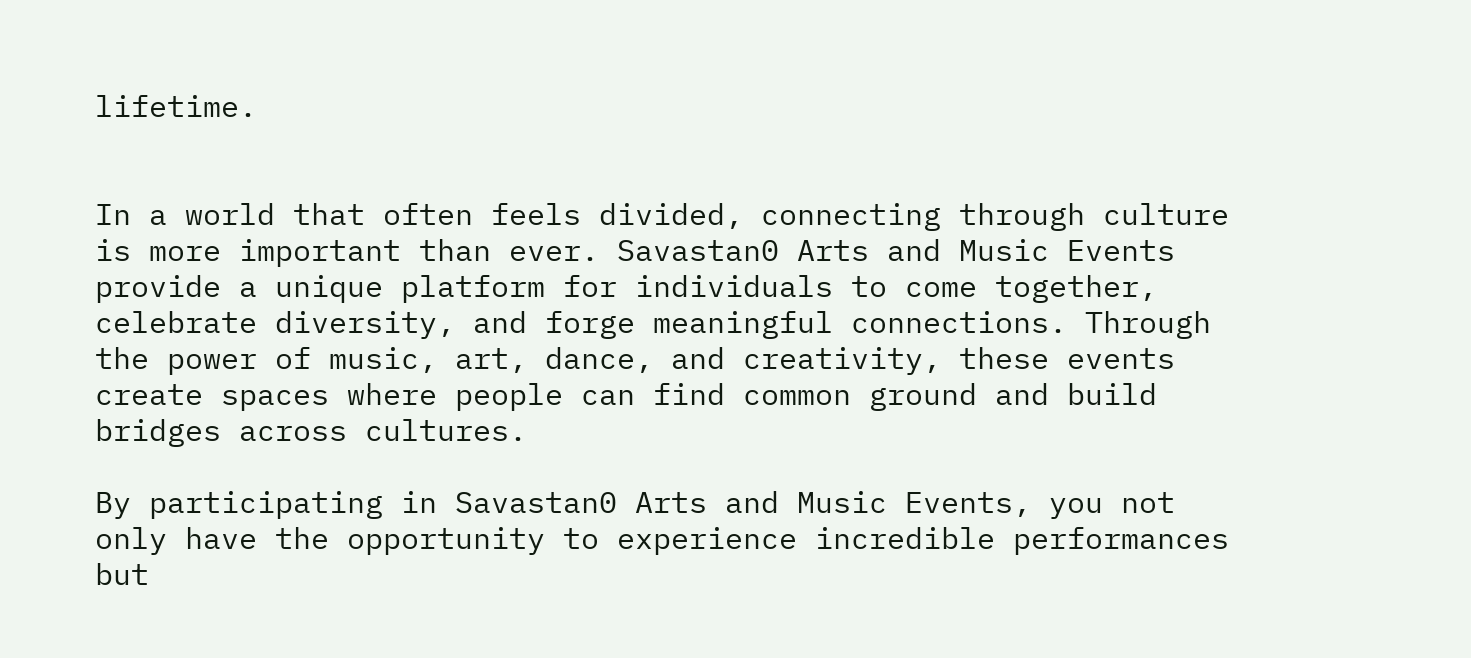lifetime.


In a world that often feels divided, connecting through culture is more important than ever. Savastan0 Arts and Music Events provide a unique platform for individuals to come together, celebrate diversity, and forge meaningful connections. Through the power of music, art, dance, and creativity, these events create spaces where people can find common ground and build bridges across cultures.

By participating in Savastan0 Arts and Music Events, you not only have the opportunity to experience incredible performances but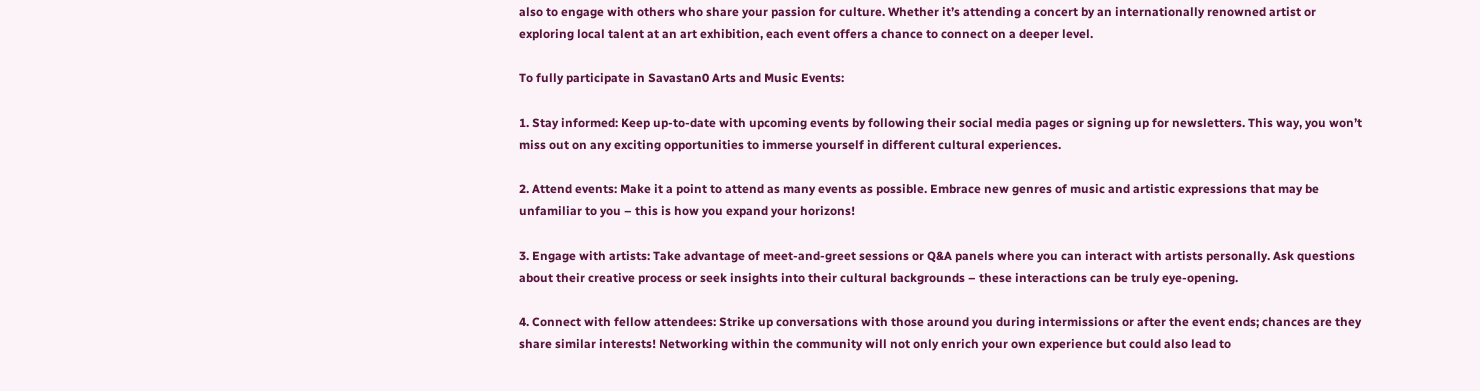also to engage with others who share your passion for culture. Whether it’s attending a concert by an internationally renowned artist or exploring local talent at an art exhibition, each event offers a chance to connect on a deeper level.

To fully participate in Savastan0 Arts and Music Events:

1. Stay informed: Keep up-to-date with upcoming events by following their social media pages or signing up for newsletters. This way, you won’t miss out on any exciting opportunities to immerse yourself in different cultural experiences.

2. Attend events: Make it a point to attend as many events as possible. Embrace new genres of music and artistic expressions that may be unfamiliar to you – this is how you expand your horizons!

3. Engage with artists: Take advantage of meet-and-greet sessions or Q&A panels where you can interact with artists personally. Ask questions about their creative process or seek insights into their cultural backgrounds – these interactions can be truly eye-opening.

4. Connect with fellow attendees: Strike up conversations with those around you during intermissions or after the event ends; chances are they share similar interests! Networking within the community will not only enrich your own experience but could also lead to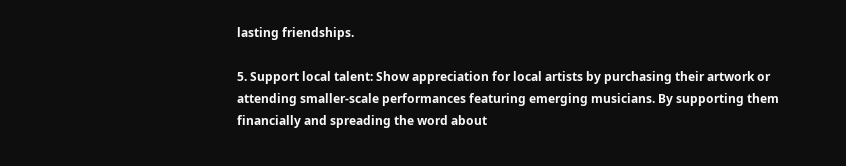lasting friendships.

5. Support local talent: Show appreciation for local artists by purchasing their artwork or attending smaller-scale performances featuring emerging musicians. By supporting them financially and spreading the word about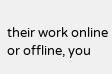their work online or offline, you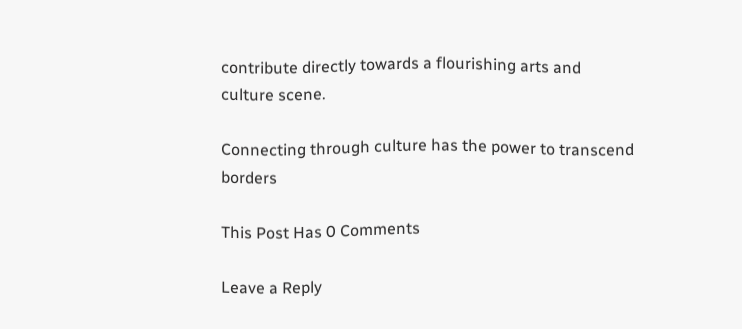contribute directly towards a flourishing arts and culture scene.

Connecting through culture has the power to transcend borders

This Post Has 0 Comments

Leave a Reply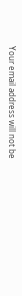Your email address will not be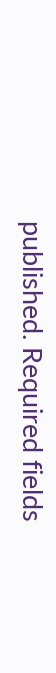published. Required fields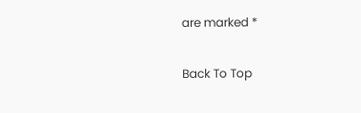are marked *

Back To Top